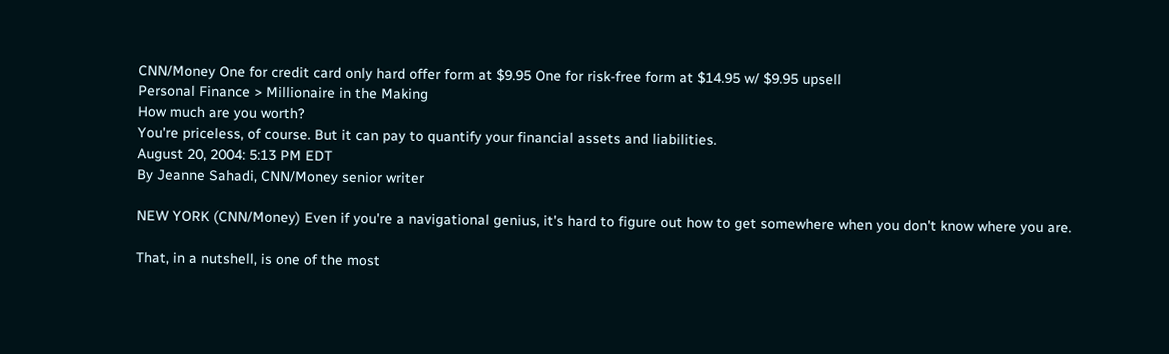CNN/Money One for credit card only hard offer form at $9.95 One for risk-free form at $14.95 w/ $9.95 upsell
Personal Finance > Millionaire in the Making
How much are you worth?
You're priceless, of course. But it can pay to quantify your financial assets and liabilities.
August 20, 2004: 5:13 PM EDT
By Jeanne Sahadi, CNN/Money senior writer

NEW YORK (CNN/Money) Even if you're a navigational genius, it's hard to figure out how to get somewhere when you don't know where you are.

That, in a nutshell, is one of the most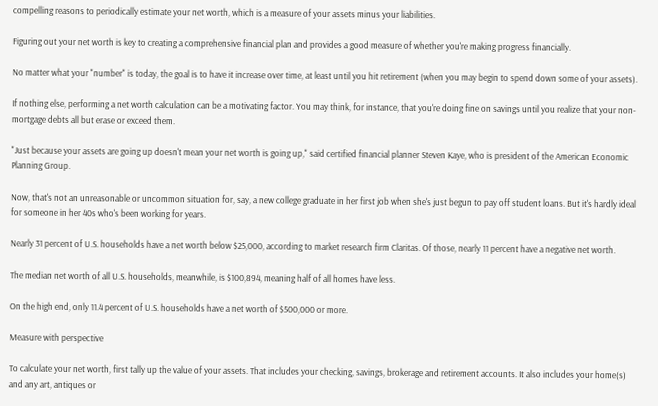compelling reasons to periodically estimate your net worth, which is a measure of your assets minus your liabilities.

Figuring out your net worth is key to creating a comprehensive financial plan and provides a good measure of whether you're making progress financially.

No matter what your "number" is today, the goal is to have it increase over time, at least until you hit retirement (when you may begin to spend down some of your assets).

If nothing else, performing a net worth calculation can be a motivating factor. You may think, for instance, that you're doing fine on savings until you realize that your non-mortgage debts all but erase or exceed them.

"Just because your assets are going up doesn't mean your net worth is going up," said certified financial planner Steven Kaye, who is president of the American Economic Planning Group.

Now, that's not an unreasonable or uncommon situation for, say, a new college graduate in her first job when she's just begun to pay off student loans. But it's hardly ideal for someone in her 40s who's been working for years.

Nearly 31 percent of U.S. households have a net worth below $25,000, according to market research firm Claritas. Of those, nearly 11 percent have a negative net worth.

The median net worth of all U.S. households, meanwhile, is $100,894, meaning half of all homes have less.

On the high end, only 11.4 percent of U.S. households have a net worth of $500,000 or more.

Measure with perspective

To calculate your net worth, first tally up the value of your assets. That includes your checking, savings, brokerage and retirement accounts. It also includes your home(s) and any art, antiques or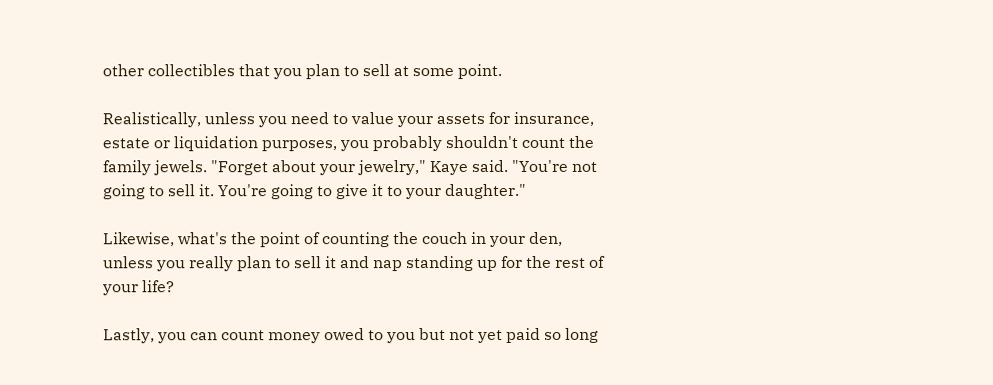other collectibles that you plan to sell at some point.

Realistically, unless you need to value your assets for insurance, estate or liquidation purposes, you probably shouldn't count the family jewels. "Forget about your jewelry," Kaye said. "You're not going to sell it. You're going to give it to your daughter."

Likewise, what's the point of counting the couch in your den, unless you really plan to sell it and nap standing up for the rest of your life?

Lastly, you can count money owed to you but not yet paid so long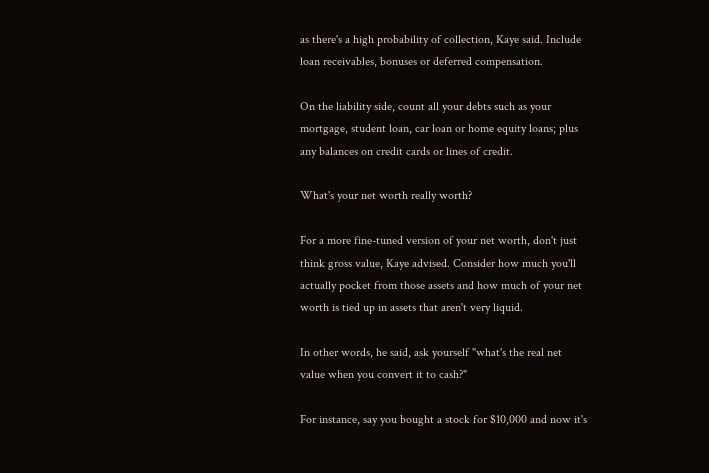as there's a high probability of collection, Kaye said. Include loan receivables, bonuses or deferred compensation.

On the liability side, count all your debts such as your mortgage, student loan, car loan or home equity loans; plus any balances on credit cards or lines of credit.

What's your net worth really worth?

For a more fine-tuned version of your net worth, don't just think gross value, Kaye advised. Consider how much you'll actually pocket from those assets and how much of your net worth is tied up in assets that aren't very liquid.

In other words, he said, ask yourself "what's the real net value when you convert it to cash?"

For instance, say you bought a stock for $10,000 and now it's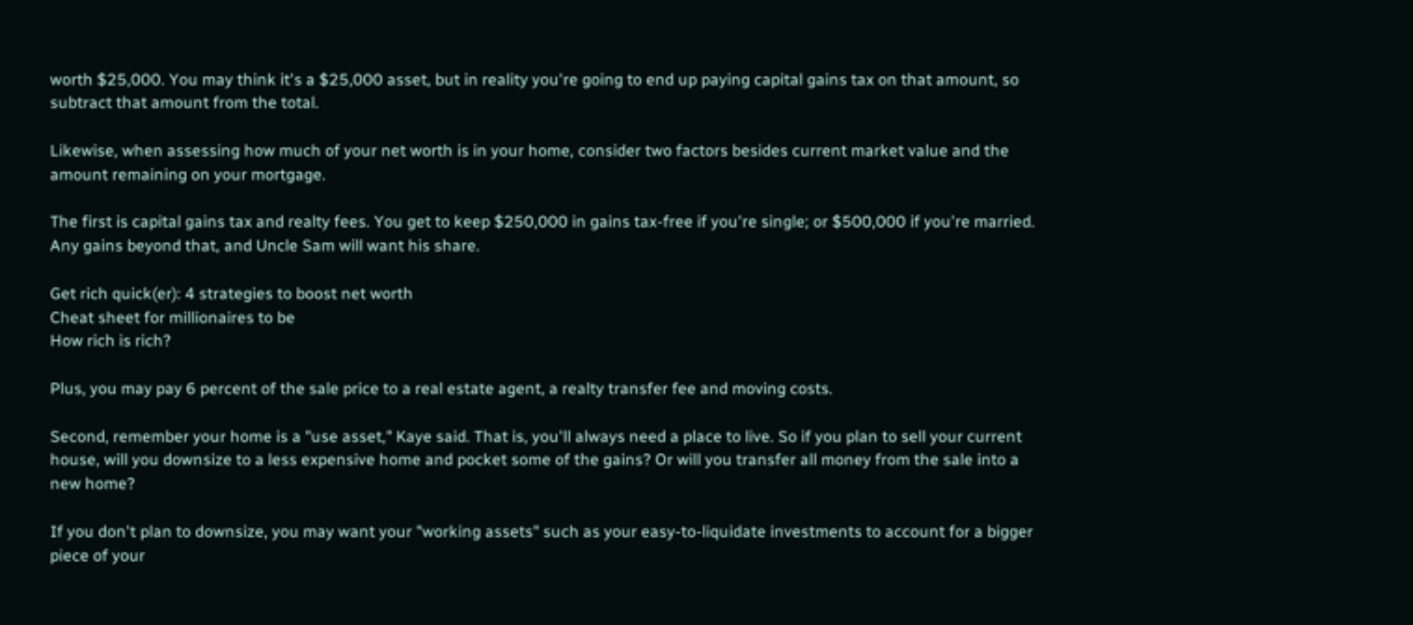worth $25,000. You may think it's a $25,000 asset, but in reality you're going to end up paying capital gains tax on that amount, so subtract that amount from the total.

Likewise, when assessing how much of your net worth is in your home, consider two factors besides current market value and the amount remaining on your mortgage.

The first is capital gains tax and realty fees. You get to keep $250,000 in gains tax-free if you're single; or $500,000 if you're married. Any gains beyond that, and Uncle Sam will want his share.

Get rich quick(er): 4 strategies to boost net worth
Cheat sheet for millionaires to be
How rich is rich?

Plus, you may pay 6 percent of the sale price to a real estate agent, a realty transfer fee and moving costs.

Second, remember your home is a "use asset," Kaye said. That is, you'll always need a place to live. So if you plan to sell your current house, will you downsize to a less expensive home and pocket some of the gains? Or will you transfer all money from the sale into a new home?

If you don't plan to downsize, you may want your "working assets" such as your easy-to-liquidate investments to account for a bigger piece of your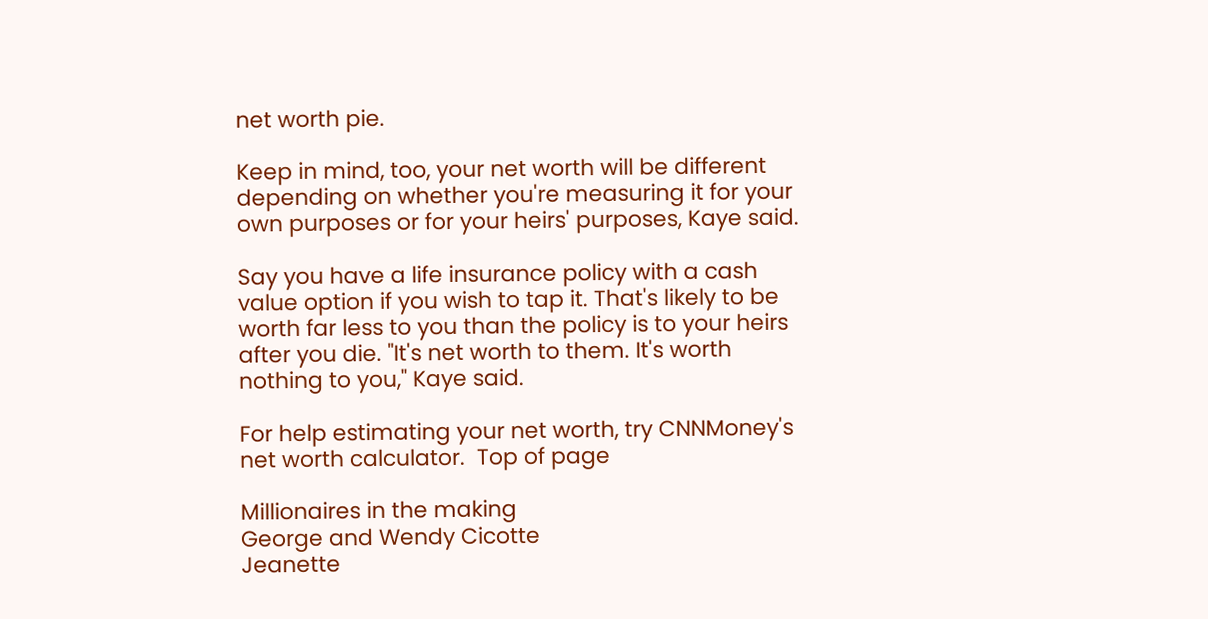net worth pie.

Keep in mind, too, your net worth will be different depending on whether you're measuring it for your own purposes or for your heirs' purposes, Kaye said.

Say you have a life insurance policy with a cash value option if you wish to tap it. That's likely to be worth far less to you than the policy is to your heirs after you die. "It's net worth to them. It's worth nothing to you," Kaye said.

For help estimating your net worth, try CNNMoney's net worth calculator.  Top of page

Millionaires in the making
George and Wendy Cicotte
Jeanette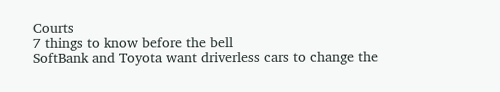Courts
7 things to know before the bell
SoftBank and Toyota want driverless cars to change the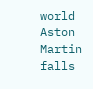world
Aston Martin falls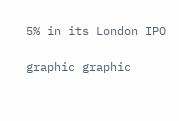5% in its London IPO

graphic graphic